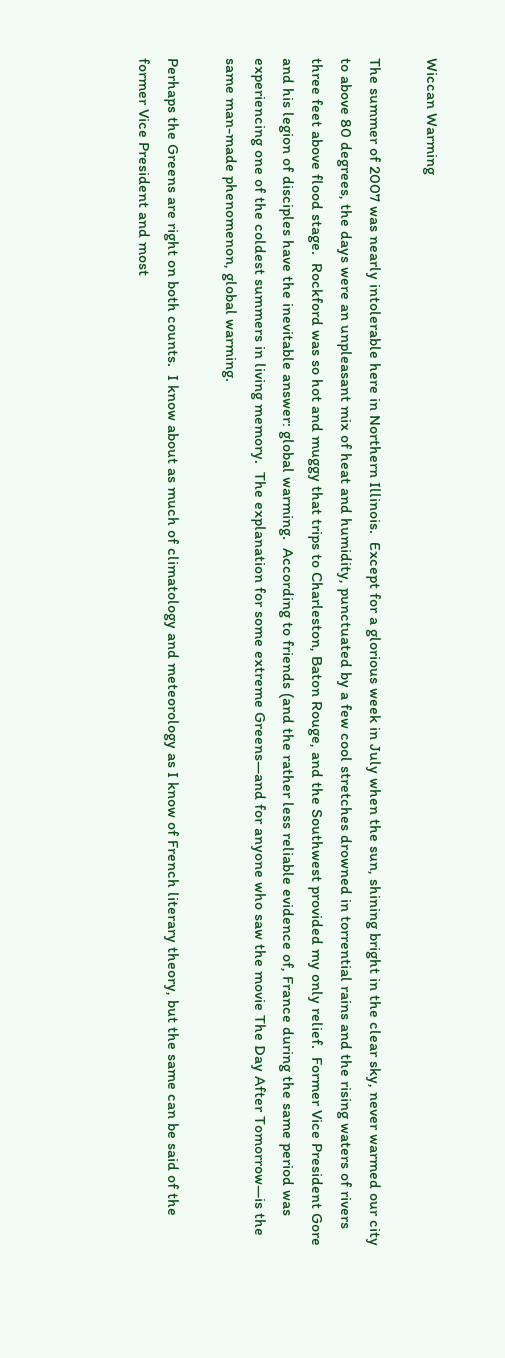Wiccan Warming

The summer of 2007 was nearly intolerable here in Northern Illinois.  Except for a glorious week in July when the sun, shining bright in the clear sky, never warmed our city to above 80 degrees, the days were an unpleasant mix of heat and humidity, punctuated by a few cool stretches drowned in torrential rains and the rising waters of rivers three feet above flood stage.  Rockford was so hot and muggy that trips to Charleston, Baton Rouge, and the Southwest provided my only relief.  Former Vice President Gore and his legion of disciples have the inevitable answer: global warming.  According to friends (and the rather less reliable evidence of, France during the same period was experiencing one of the coldest summers in living memory.  The explanation for some extreme Greens—and for anyone who saw the movie The Day After Tomorrow—is the same man-made phenomenon, global warming.

Perhaps the Greens are right on both counts.  I know about as much of climatology and meteorology as I know of French literary theory, but the same can be said of the former Vice President and most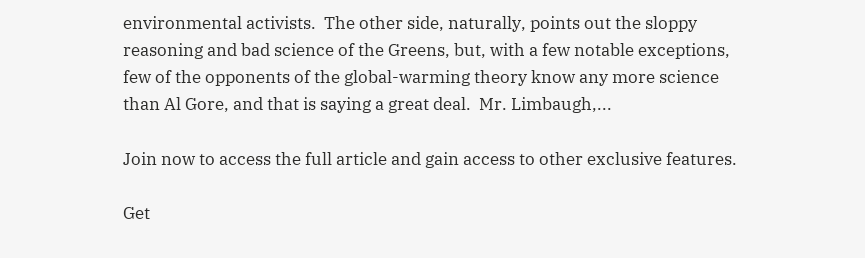environmental activists.  The other side, naturally, points out the sloppy reasoning and bad science of the Greens, but, with a few notable exceptions, few of the opponents of the global-warming theory know any more science than Al Gore, and that is saying a great deal.  Mr. Limbaugh,...

Join now to access the full article and gain access to other exclusive features.

Get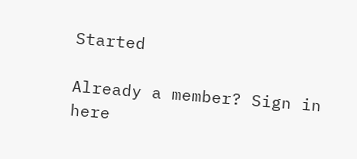Started

Already a member? Sign in here